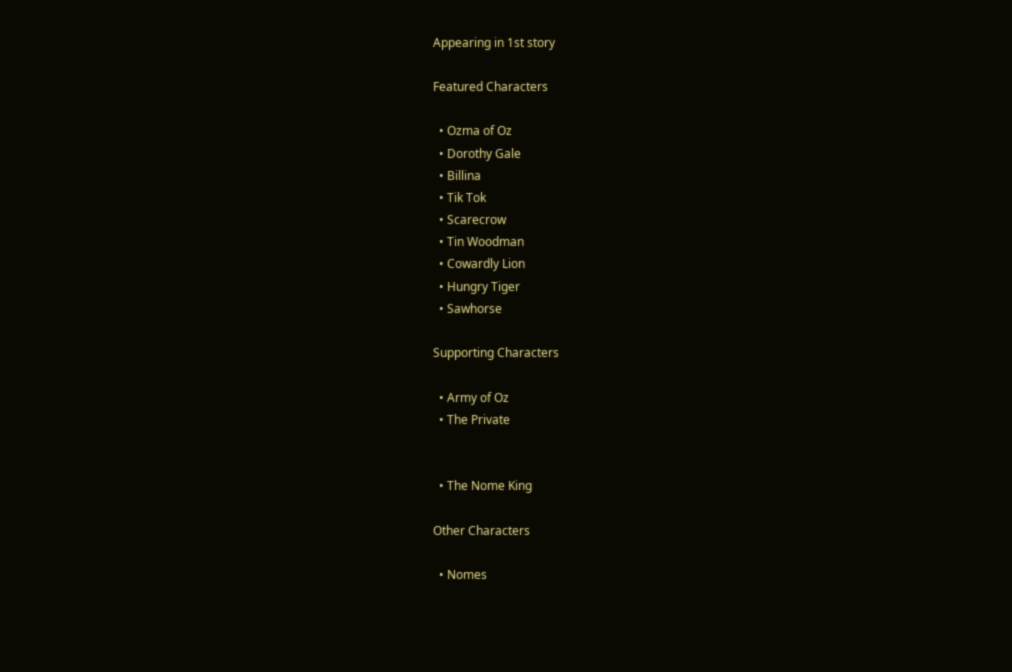Appearing in 1st story

Featured Characters

  • Ozma of Oz
  • Dorothy Gale
  • Billina
  • Tik Tok
  • Scarecrow
  • Tin Woodman
  • Cowardly Lion
  • Hungry Tiger
  • Sawhorse

Supporting Characters

  • Army of Oz
  • The Private


  • The Nome King

Other Characters

  • Nomes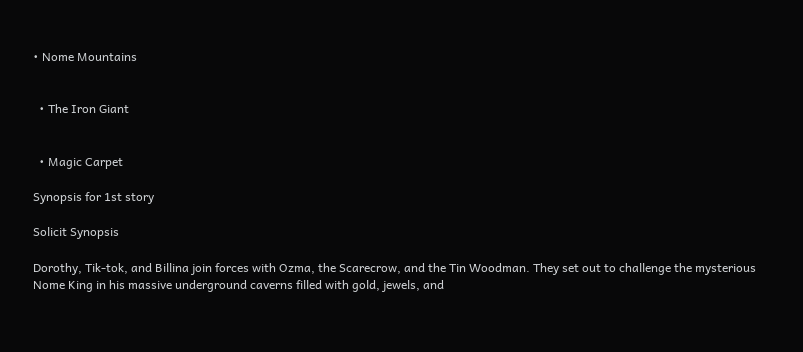• Nome Mountains


  • The Iron Giant


  • Magic Carpet

Synopsis for 1st story

Solicit Synopsis

Dorothy, Tik-tok, and Billina join forces with Ozma, the Scarecrow, and the Tin Woodman. They set out to challenge the mysterious Nome King in his massive underground caverns filled with gold, jewels, and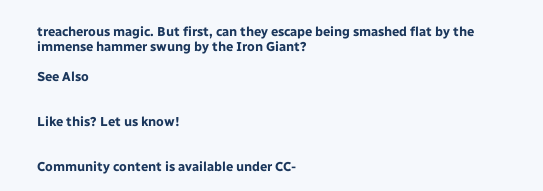treacherous magic. But first, can they escape being smashed flat by the immense hammer swung by the Iron Giant?

See Also


Like this? Let us know!


Community content is available under CC-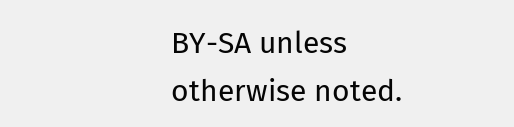BY-SA unless otherwise noted.